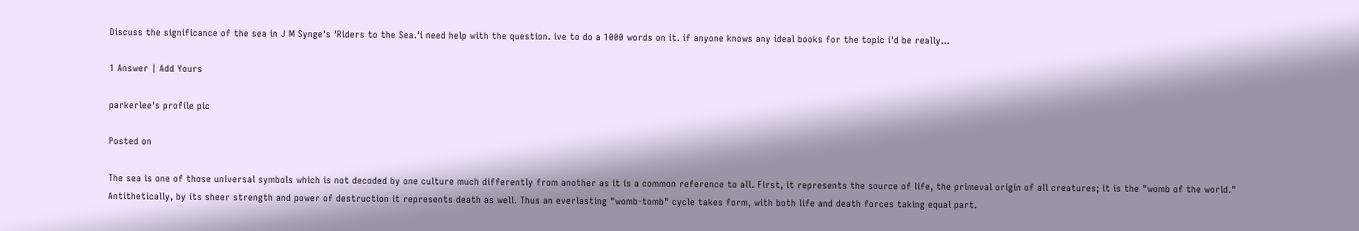Discuss the significance of the sea in J M Synge's 'Riders to the Sea.'i need help with the question. ive to do a 1000 words on it. if anyone knows any ideal books for the topic i'd be really...

1 Answer | Add Yours

parkerlee's profile pic

Posted on

The sea is one of those universal symbols which is not decoded by one culture much differently from another as it is a common reference to all. First, it represents the source of life, the primeval origin of all creatures; it is the "womb of the world." Antithetically, by its sheer strength and power of destruction it represents death as well. Thus an everlasting "womb-tomb" cycle takes form, with both life and death forces taking equal part.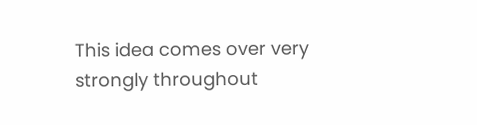This idea comes over very strongly throughout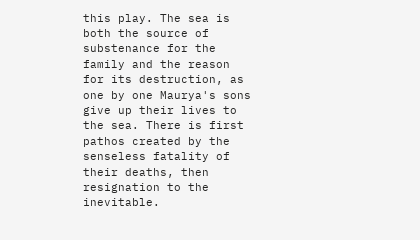this play. The sea is both the source of substenance for the family and the reason for its destruction, as one by one Maurya's sons give up their lives to the sea. There is first pathos created by the senseless fatality of their deaths, then resignation to the inevitable.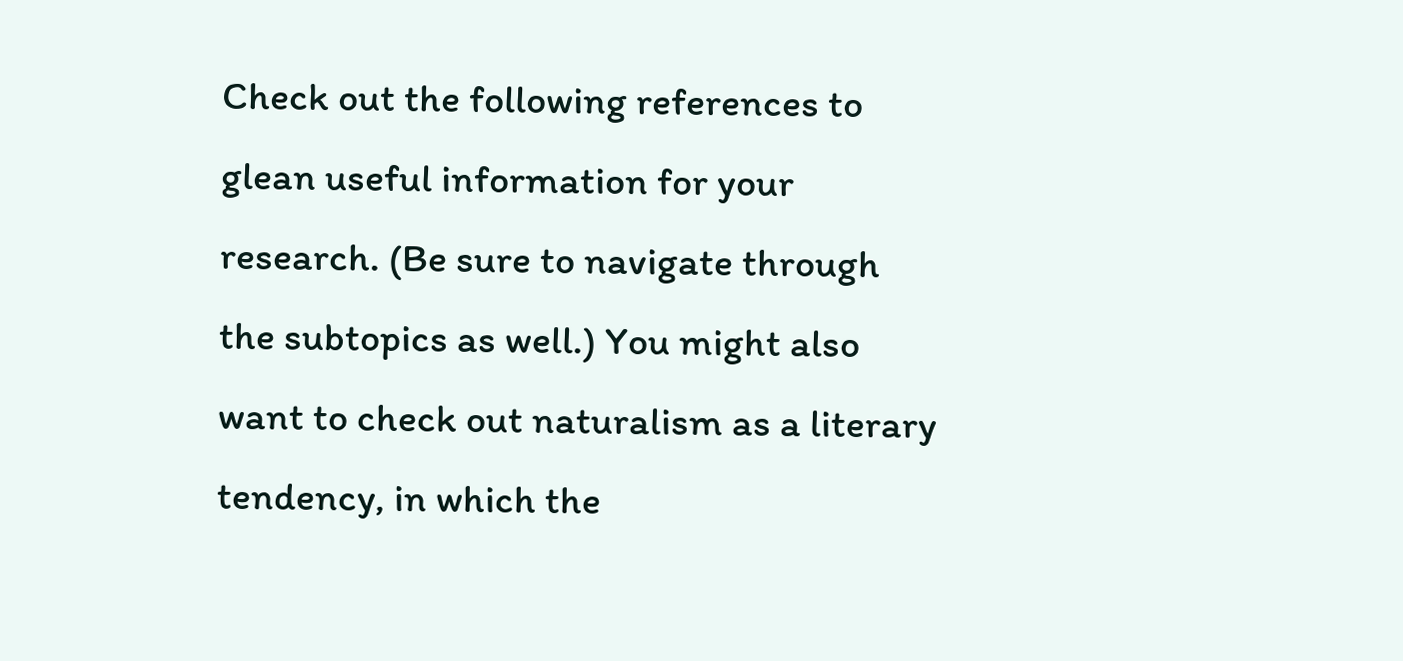Check out the following references to glean useful information for your research. (Be sure to navigate through the subtopics as well.) You might also want to check out naturalism as a literary tendency, in which the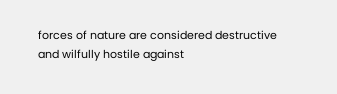forces of nature are considered destructive and wilfully hostile against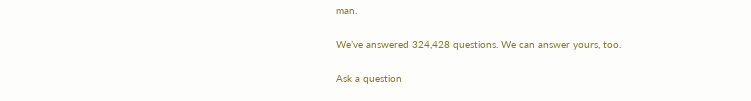man.

We’ve answered 324,428 questions. We can answer yours, too.

Ask a question